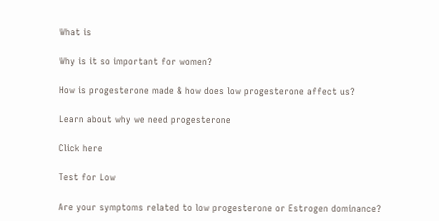What is

Why is it so important for women?

How is progesterone made & how does low progesterone affect us?

Learn about why we need progesterone

Click here

Test for Low

Are your symptoms related to low progesterone or Estrogen dominance?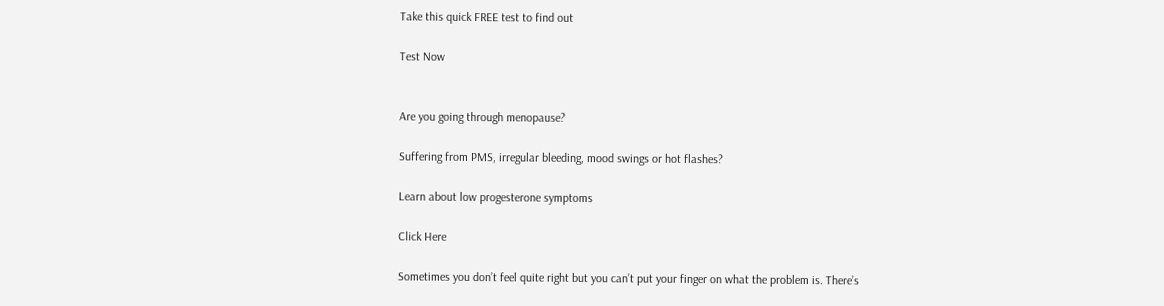Take this quick FREE test to find out

Test Now


Are you going through menopause?

Suffering from PMS, irregular bleeding, mood swings or hot flashes?

Learn about low progesterone symptoms

Click Here

Sometimes you don’t feel quite right but you can’t put your finger on what the problem is. There’s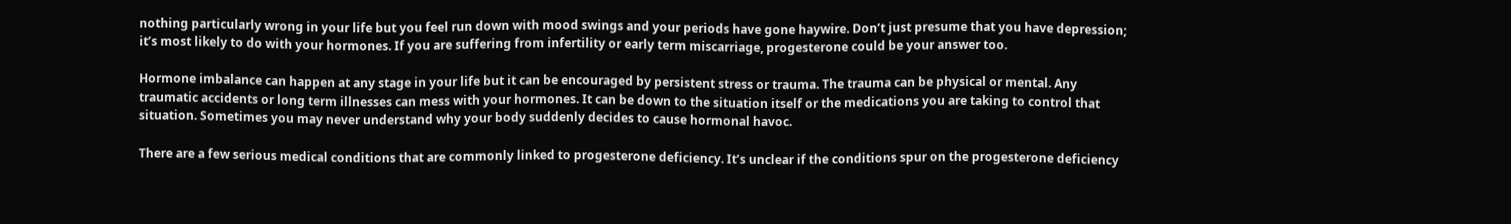nothing particularly wrong in your life but you feel run down with mood swings and your periods have gone haywire. Don’t just presume that you have depression; it’s most likely to do with your hormones. If you are suffering from infertility or early term miscarriage, progesterone could be your answer too.

Hormone imbalance can happen at any stage in your life but it can be encouraged by persistent stress or trauma. The trauma can be physical or mental. Any traumatic accidents or long term illnesses can mess with your hormones. It can be down to the situation itself or the medications you are taking to control that situation. Sometimes you may never understand why your body suddenly decides to cause hormonal havoc.

There are a few serious medical conditions that are commonly linked to progesterone deficiency. It’s unclear if the conditions spur on the progesterone deficiency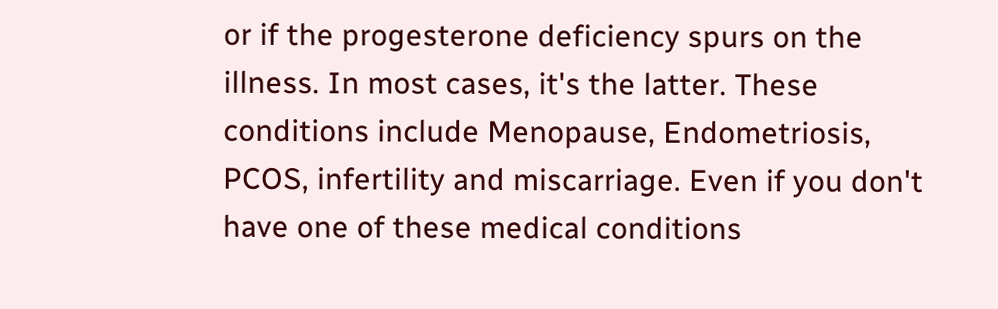or if the progesterone deficiency spurs on the illness. In most cases, it's the latter. These conditions include Menopause, Endometriosis, PCOS, infertility and miscarriage. Even if you don't have one of these medical conditions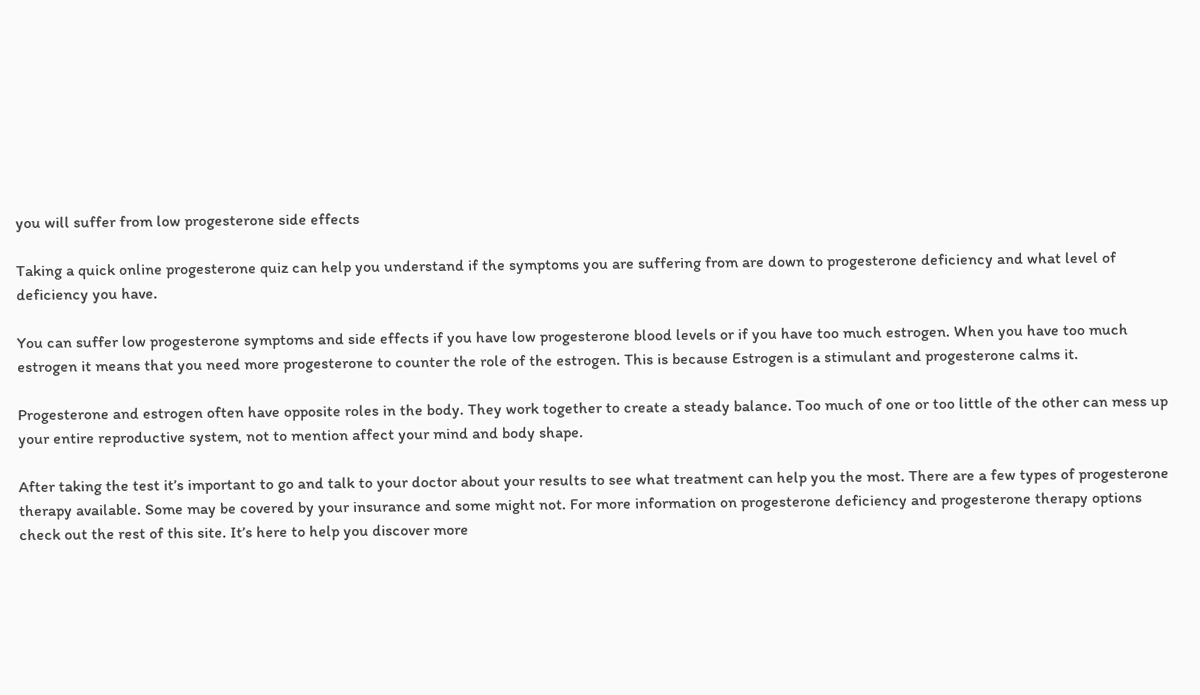you will suffer from low progesterone side effects

Taking a quick online progesterone quiz can help you understand if the symptoms you are suffering from are down to progesterone deficiency and what level of deficiency you have.

You can suffer low progesterone symptoms and side effects if you have low progesterone blood levels or if you have too much estrogen. When you have too much estrogen it means that you need more progesterone to counter the role of the estrogen. This is because Estrogen is a stimulant and progesterone calms it.

Progesterone and estrogen often have opposite roles in the body. They work together to create a steady balance. Too much of one or too little of the other can mess up your entire reproductive system, not to mention affect your mind and body shape.

After taking the test it’s important to go and talk to your doctor about your results to see what treatment can help you the most. There are a few types of progesterone therapy available. Some may be covered by your insurance and some might not. For more information on progesterone deficiency and progesterone therapy options check out the rest of this site. It’s here to help you discover more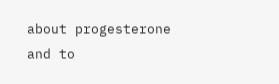about progesterone and to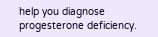help you diagnose progesterone deficiency.